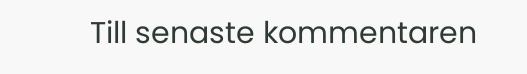Till senaste kommentaren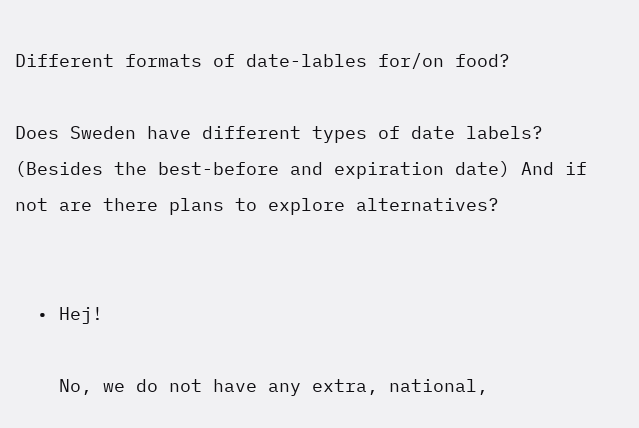Different formats of date-lables for/on food?

Does Sweden have different types of date labels? (Besides the best-before and expiration date) And if not are there plans to explore alternatives?


  • Hej!

    No, we do not have any extra, national,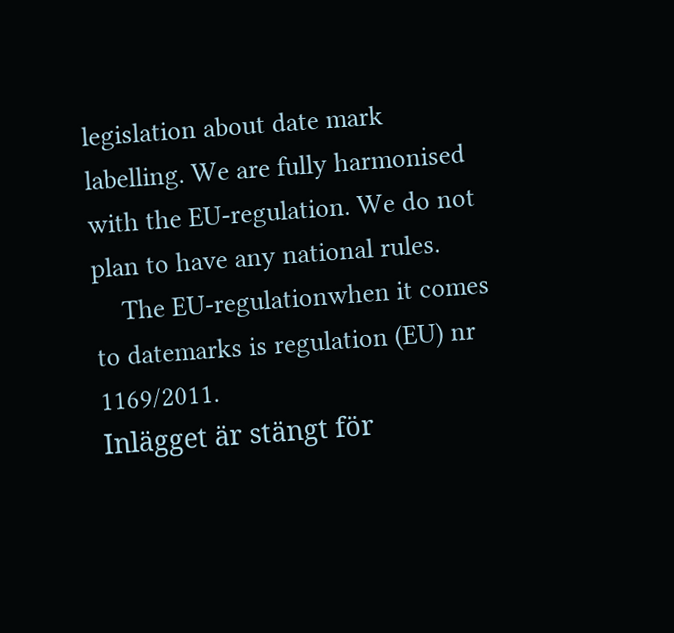legislation about date mark labelling. We are fully harmonised with the EU-regulation. We do not plan to have any national rules.
    The EU-regulationwhen it comes to datemarks is regulation (EU) nr 1169/2011.
Inlägget är stängt för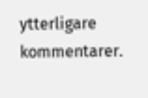ytterligare kommentarer.